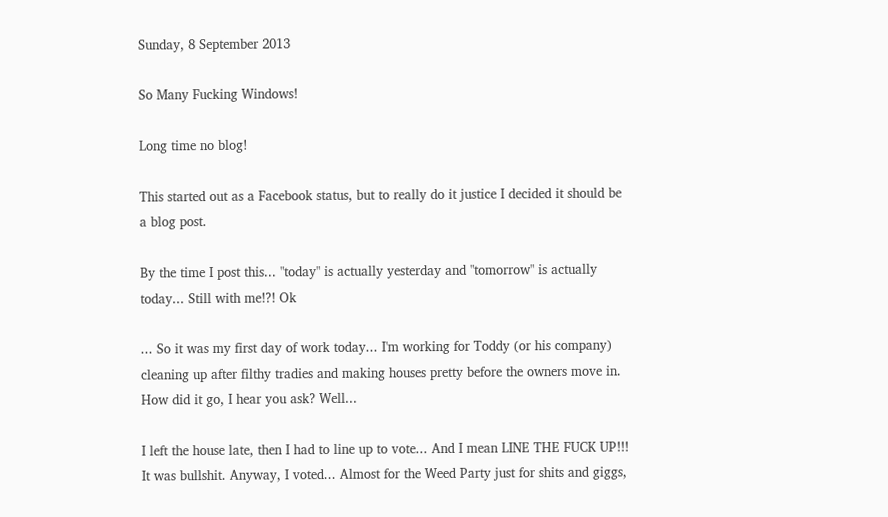Sunday, 8 September 2013

So Many Fucking Windows!

Long time no blog!

This started out as a Facebook status, but to really do it justice I decided it should be a blog post.

By the time I post this... "today" is actually yesterday and "tomorrow" is actually today... Still with me!?! Ok

... So it was my first day of work today... I'm working for Toddy (or his company) cleaning up after filthy tradies and making houses pretty before the owners move in. How did it go, I hear you ask? Well...

I left the house late, then I had to line up to vote... And I mean LINE THE FUCK UP!!! It was bullshit. Anyway, I voted... Almost for the Weed Party just for shits and giggs,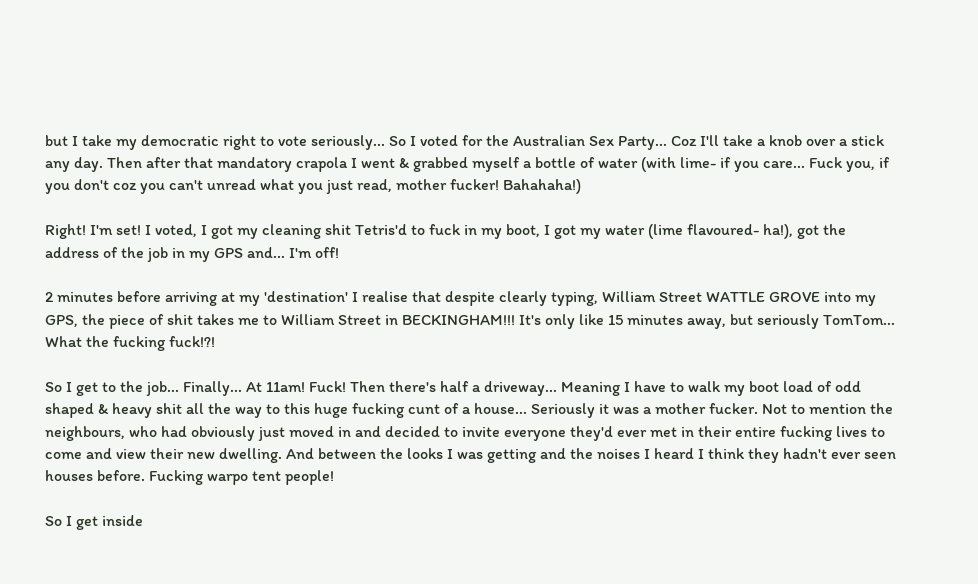but I take my democratic right to vote seriously... So I voted for the Australian Sex Party... Coz I'll take a knob over a stick any day. Then after that mandatory crapola I went & grabbed myself a bottle of water (with lime- if you care... Fuck you, if you don't coz you can't unread what you just read, mother fucker! Bahahaha!)

Right! I'm set! I voted, I got my cleaning shit Tetris'd to fuck in my boot, I got my water (lime flavoured- ha!), got the address of the job in my GPS and... I'm off!

2 minutes before arriving at my 'destination' I realise that despite clearly typing, William Street WATTLE GROVE into my GPS, the piece of shit takes me to William Street in BECKINGHAM!!! It's only like 15 minutes away, but seriously TomTom... What the fucking fuck!?!

So I get to the job... Finally... At 11am! Fuck! Then there's half a driveway... Meaning I have to walk my boot load of odd shaped & heavy shit all the way to this huge fucking cunt of a house... Seriously it was a mother fucker. Not to mention the neighbours, who had obviously just moved in and decided to invite everyone they'd ever met in their entire fucking lives to come and view their new dwelling. And between the looks I was getting and the noises I heard I think they hadn't ever seen houses before. Fucking warpo tent people!

So I get inside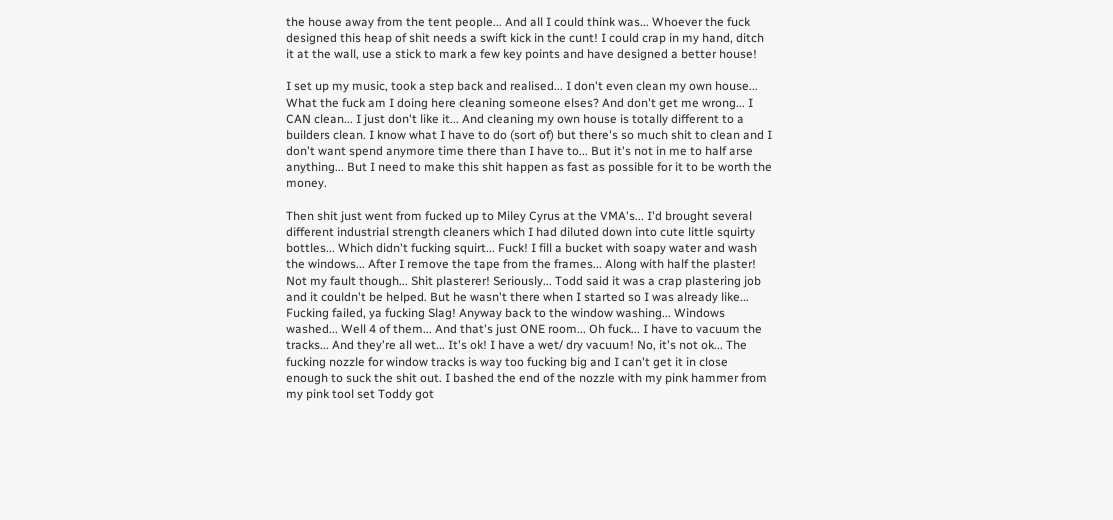the house away from the tent people... And all I could think was... Whoever the fuck designed this heap of shit needs a swift kick in the cunt! I could crap in my hand, ditch it at the wall, use a stick to mark a few key points and have designed a better house!

I set up my music, took a step back and realised... I don't even clean my own house... What the fuck am I doing here cleaning someone elses? And don't get me wrong... I CAN clean... I just don't like it... And cleaning my own house is totally different to a builders clean. I know what I have to do (sort of) but there's so much shit to clean and I don't want spend anymore time there than I have to... But it's not in me to half arse anything... But I need to make this shit happen as fast as possible for it to be worth the money.

Then shit just went from fucked up to Miley Cyrus at the VMA's... I'd brought several different industrial strength cleaners which I had diluted down into cute little squirty bottles... Which didn't fucking squirt... Fuck! I fill a bucket with soapy water and wash the windows... After I remove the tape from the frames... Along with half the plaster! Not my fault though... Shit plasterer! Seriously... Todd said it was a crap plastering job and it couldn't be helped. But he wasn't there when I started so I was already like... Fucking failed, ya fucking Slag! Anyway back to the window washing... Windows washed... Well 4 of them... And that's just ONE room... Oh fuck... I have to vacuum the tracks... And they're all wet... It's ok! I have a wet/ dry vacuum! No, it's not ok... The fucking nozzle for window tracks is way too fucking big and I can't get it in close enough to suck the shit out. I bashed the end of the nozzle with my pink hammer from my pink tool set Toddy got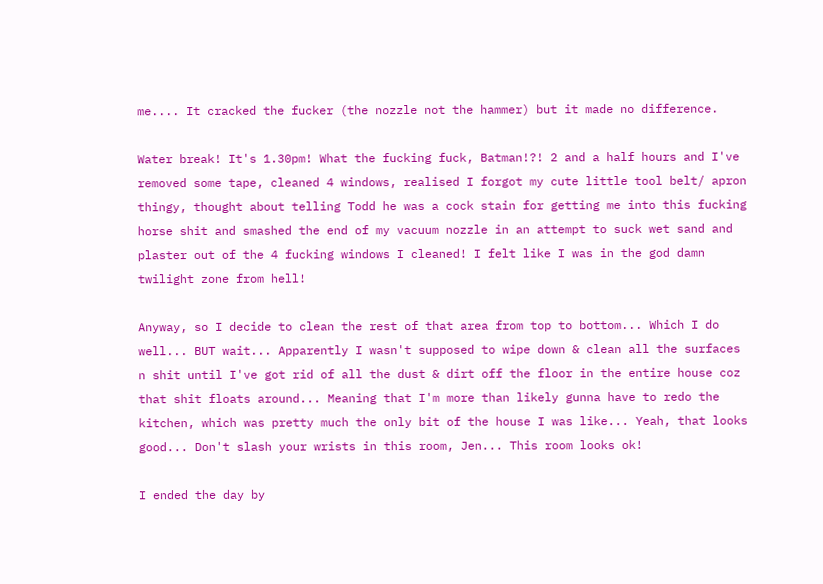me.... It cracked the fucker (the nozzle not the hammer) but it made no difference.

Water break! It's 1.30pm! What the fucking fuck, Batman!?! 2 and a half hours and I've removed some tape, cleaned 4 windows, realised I forgot my cute little tool belt/ apron thingy, thought about telling Todd he was a cock stain for getting me into this fucking horse shit and smashed the end of my vacuum nozzle in an attempt to suck wet sand and plaster out of the 4 fucking windows I cleaned! I felt like I was in the god damn twilight zone from hell!

Anyway, so I decide to clean the rest of that area from top to bottom... Which I do well... BUT wait... Apparently I wasn't supposed to wipe down & clean all the surfaces n shit until I've got rid of all the dust & dirt off the floor in the entire house coz that shit floats around... Meaning that I'm more than likely gunna have to redo the kitchen, which was pretty much the only bit of the house I was like... Yeah, that looks good... Don't slash your wrists in this room, Jen... This room looks ok!

I ended the day by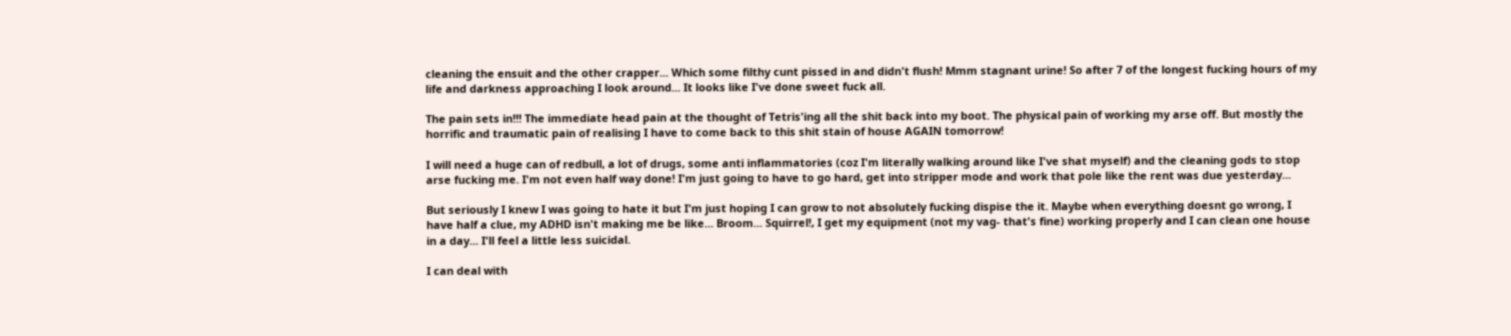cleaning the ensuit and the other crapper... Which some filthy cunt pissed in and didn't flush! Mmm stagnant urine! So after 7 of the longest fucking hours of my life and darkness approaching I look around... It looks like I've done sweet fuck all.

The pain sets in!!! The immediate head pain at the thought of Tetris'ing all the shit back into my boot. The physical pain of working my arse off. But mostly the horrific and traumatic pain of realising I have to come back to this shit stain of house AGAIN tomorrow!

I will need a huge can of redbull, a lot of drugs, some anti inflammatories (coz I'm literally walking around like I've shat myself) and the cleaning gods to stop arse fucking me. I'm not even half way done! I'm just going to have to go hard, get into stripper mode and work that pole like the rent was due yesterday...

But seriously I knew I was going to hate it but I'm just hoping I can grow to not absolutely fucking dispise the it. Maybe when everything doesnt go wrong, I have half a clue, my ADHD isn't making me be like... Broom... Squirrel!, I get my equipment (not my vag- that's fine) working properly and I can clean one house in a day... I'll feel a little less suicidal.

I can deal with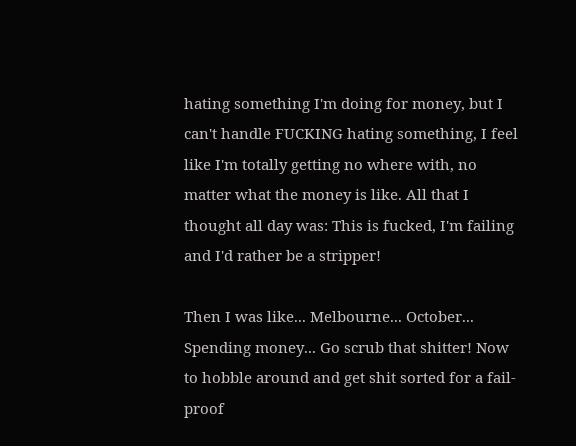hating something I'm doing for money, but I can't handle FUCKING hating something, I feel like I'm totally getting no where with, no matter what the money is like. All that I thought all day was: This is fucked, I'm failing and I'd rather be a stripper!

Then I was like... Melbourne... October... Spending money... Go scrub that shitter! Now to hobble around and get shit sorted for a fail-proof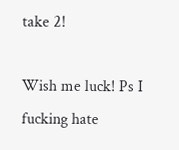take 2!

Wish me luck! Ps I fucking hate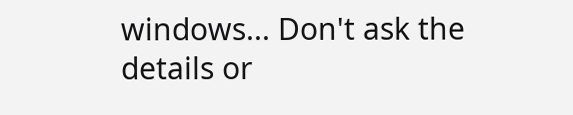windows... Don't ask the details or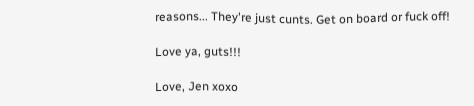reasons... They're just cunts. Get on board or fuck off!

Love ya, guts!!!

Love, Jen xoxo